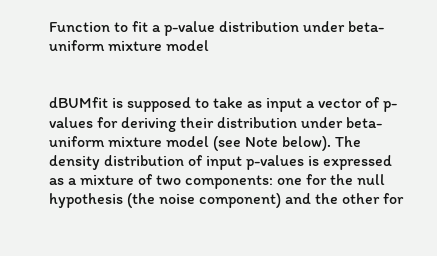Function to fit a p-value distribution under beta-uniform mixture model


dBUMfit is supposed to take as input a vector of p-values for deriving their distribution under beta-uniform mixture model (see Note below). The density distribution of input p-values is expressed as a mixture of two components: one for the null hypothesis (the noise component) and the other for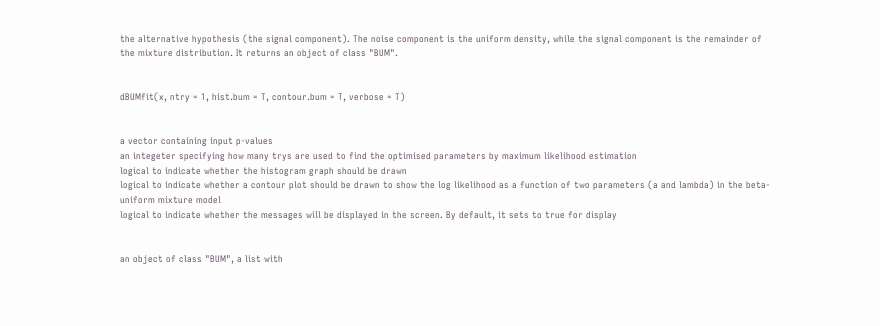the alternative hypothesis (the signal component). The noise component is the uniform density, while the signal component is the remainder of the mixture distribution. It returns an object of class "BUM".


dBUMfit(x, ntry = 1, hist.bum = T, contour.bum = T, verbose = T)


a vector containing input p-values
an integeter specifying how many trys are used to find the optimised parameters by maximum likelihood estimation
logical to indicate whether the histogram graph should be drawn
logical to indicate whether a contour plot should be drawn to show the log likelihood as a function of two parameters (a and lambda) in the beta-uniform mixture model
logical to indicate whether the messages will be displayed in the screen. By default, it sets to true for display


an object of class "BUM", a list with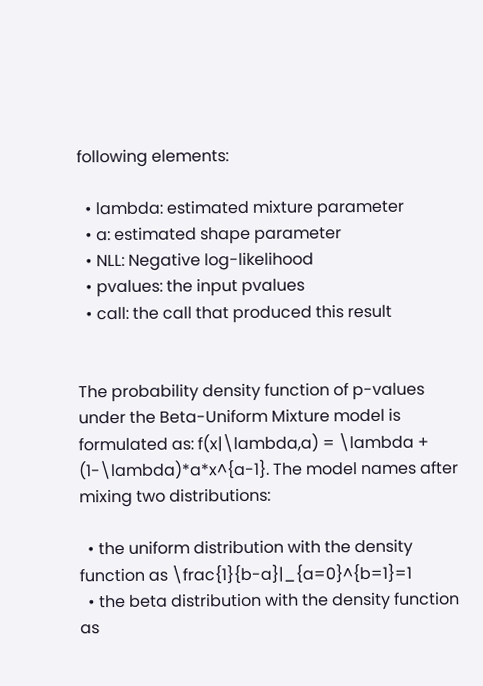following elements:

  • lambda: estimated mixture parameter
  • a: estimated shape parameter
  • NLL: Negative log-likelihood
  • pvalues: the input pvalues
  • call: the call that produced this result


The probability density function of p-values under the Beta-Uniform Mixture model is formulated as: f(x|\lambda,a) = \lambda + (1-\lambda)*a*x^{a-1}. The model names after mixing two distributions:

  • the uniform distribution with the density function as \frac{1}{b-a}|_{a=0}^{b=1}=1
  • the beta distribution with the density function as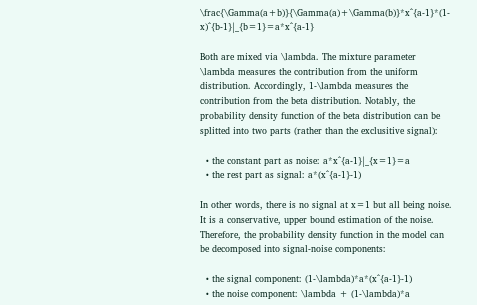\frac{\Gamma(a+b)}{\Gamma(a)+\Gamma(b)}*x^{a-1}*(1-x)^{b-1}|_{b=1}=a*x^{a-1}

Both are mixed via \lambda. The mixture parameter \lambda measures the contribution from the uniform distribution. Accordingly, 1-\lambda measures the contribution from the beta distribution. Notably, the probability density function of the beta distribution can be splitted into two parts (rather than the exclusitive signal):

  • the constant part as noise: a*x^{a-1}|_{x=1}=a
  • the rest part as signal: a*(x^{a-1}-1)

In other words, there is no signal at x=1 but all being noise. It is a conservative, upper bound estimation of the noise. Therefore, the probability density function in the model can be decomposed into signal-noise components:

  • the signal component: (1-\lambda)*a*(x^{a-1}-1)
  • the noise component: \lambda + (1-\lambda)*a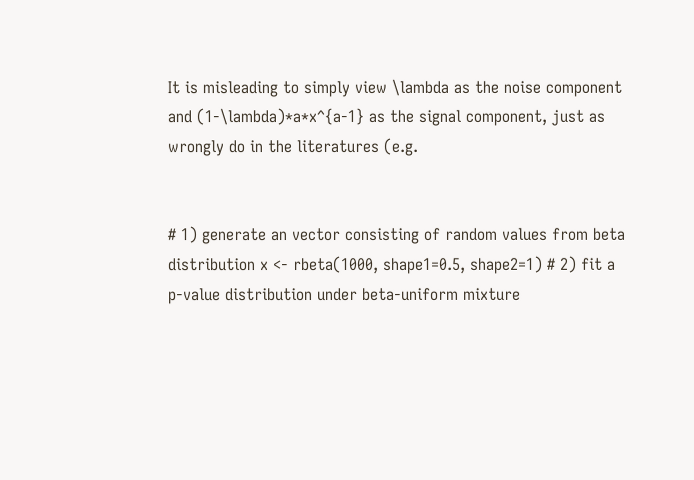It is misleading to simply view \lambda as the noise component and (1-\lambda)*a*x^{a-1} as the signal component, just as wrongly do in the literatures (e.g.


# 1) generate an vector consisting of random values from beta distribution x <- rbeta(1000, shape1=0.5, shape2=1) # 2) fit a p-value distribution under beta-uniform mixture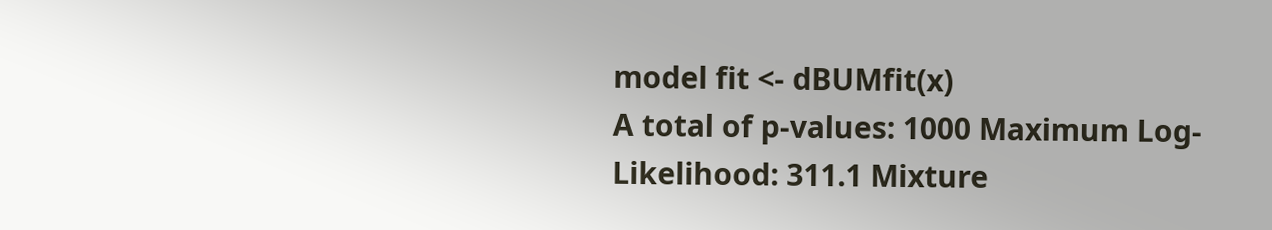model fit <- dBUMfit(x)
A total of p-values: 1000 Maximum Log-Likelihood: 311.1 Mixture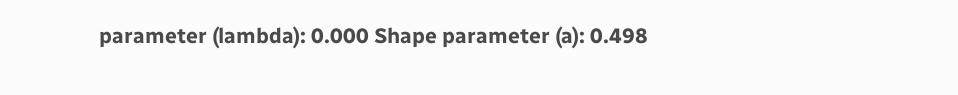parameter (lambda): 0.000 Shape parameter (a): 0.498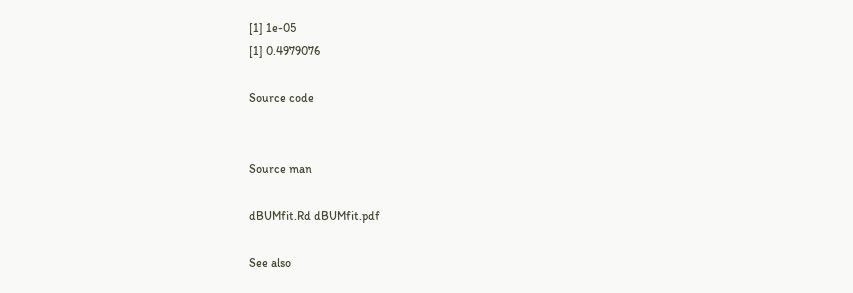[1] 1e-05
[1] 0.4979076

Source code


Source man

dBUMfit.Rd dBUMfit.pdf

See also